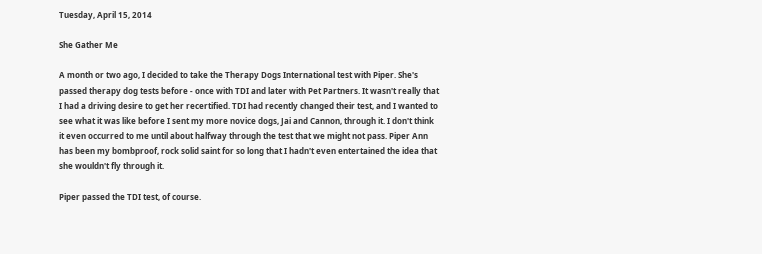Tuesday, April 15, 2014

She Gather Me

A month or two ago, I decided to take the Therapy Dogs International test with Piper. She's passed therapy dog tests before - once with TDI and later with Pet Partners. It wasn't really that I had a driving desire to get her recertified. TDI had recently changed their test, and I wanted to see what it was like before I sent my more novice dogs, Jai and Cannon, through it. I don't think it even occurred to me until about halfway through the test that we might not pass. Piper Ann has been my bombproof, rock solid saint for so long that I hadn't even entertained the idea that she wouldn't fly through it.

Piper passed the TDI test, of course.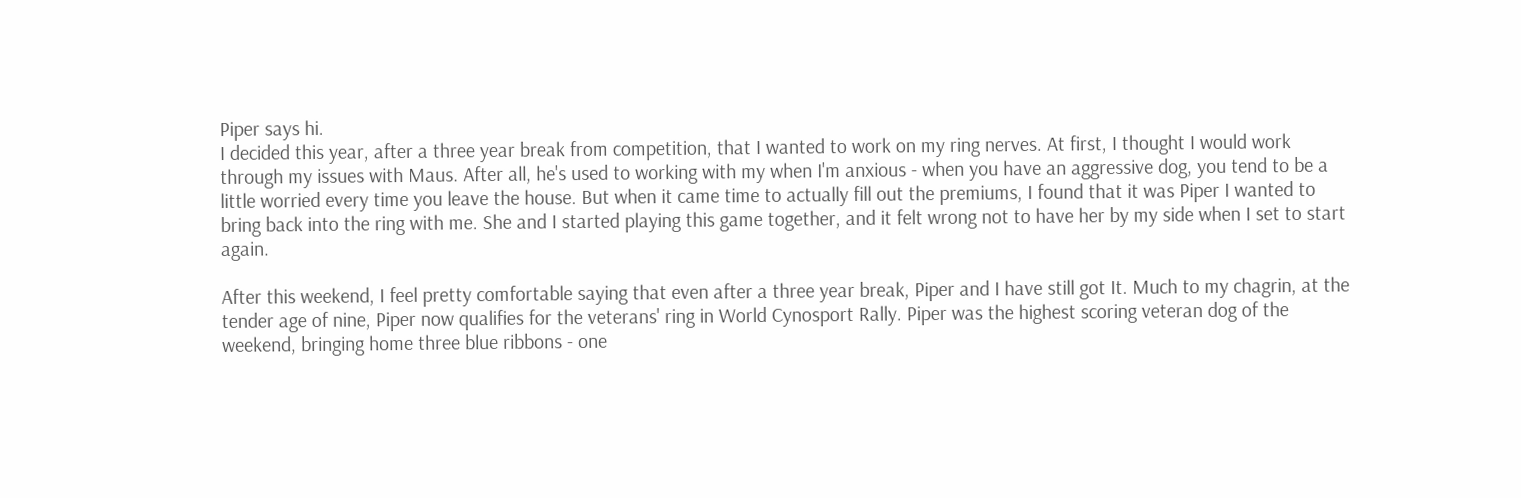Piper says hi.
I decided this year, after a three year break from competition, that I wanted to work on my ring nerves. At first, I thought I would work through my issues with Maus. After all, he's used to working with my when I'm anxious - when you have an aggressive dog, you tend to be a little worried every time you leave the house. But when it came time to actually fill out the premiums, I found that it was Piper I wanted to bring back into the ring with me. She and I started playing this game together, and it felt wrong not to have her by my side when I set to start again.

After this weekend, I feel pretty comfortable saying that even after a three year break, Piper and I have still got It. Much to my chagrin, at the tender age of nine, Piper now qualifies for the veterans' ring in World Cynosport Rally. Piper was the highest scoring veteran dog of the weekend, bringing home three blue ribbons - one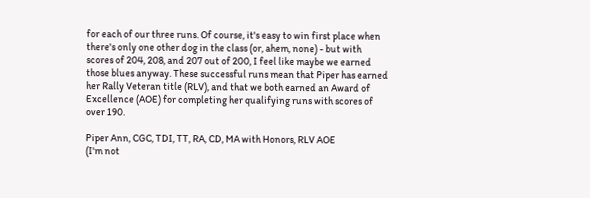for each of our three runs. Of course, it's easy to win first place when there's only one other dog in the class (or, ahem, none) - but with scores of 204, 208, and 207 out of 200, I feel like maybe we earned those blues anyway. These successful runs mean that Piper has earned her Rally Veteran title (RLV), and that we both earned an Award of Excellence (AOE) for completing her qualifying runs with scores of over 190.

Piper Ann, CGC, TDI, TT, RA, CD, MA with Honors, RLV AOE
(I'm not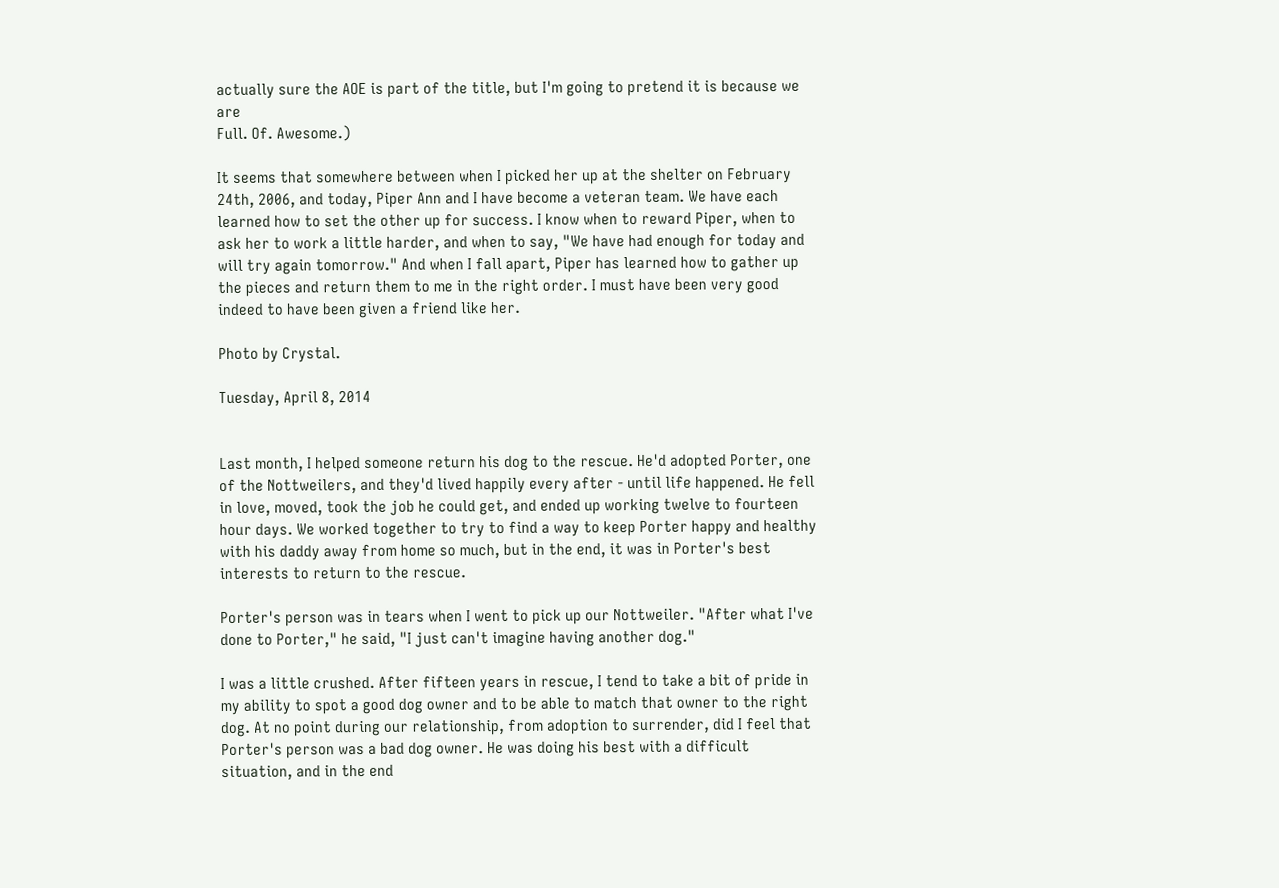actually sure the AOE is part of the title, but I'm going to pretend it is because we are
Full. Of. Awesome.)

It seems that somewhere between when I picked her up at the shelter on February 24th, 2006, and today, Piper Ann and I have become a veteran team. We have each learned how to set the other up for success. I know when to reward Piper, when to ask her to work a little harder, and when to say, "We have had enough for today and will try again tomorrow." And when I fall apart, Piper has learned how to gather up the pieces and return them to me in the right order. I must have been very good indeed to have been given a friend like her.

Photo by Crystal.

Tuesday, April 8, 2014


Last month, I helped someone return his dog to the rescue. He'd adopted Porter, one of the Nottweilers, and they'd lived happily every after - until life happened. He fell in love, moved, took the job he could get, and ended up working twelve to fourteen hour days. We worked together to try to find a way to keep Porter happy and healthy with his daddy away from home so much, but in the end, it was in Porter's best interests to return to the rescue.

Porter's person was in tears when I went to pick up our Nottweiler. "After what I've done to Porter," he said, "I just can't imagine having another dog."

I was a little crushed. After fifteen years in rescue, I tend to take a bit of pride in  my ability to spot a good dog owner and to be able to match that owner to the right dog. At no point during our relationship, from adoption to surrender, did I feel that Porter's person was a bad dog owner. He was doing his best with a difficult situation, and in the end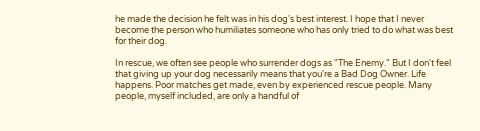he made the decision he felt was in his dog's best interest. I hope that I never become the person who humiliates someone who has only tried to do what was best for their dog.

In rescue, we often see people who surrender dogs as "The Enemy." But I don't feel that giving up your dog necessarily means that you're a Bad Dog Owner. Life happens. Poor matches get made, even by experienced rescue people. Many people, myself included, are only a handful of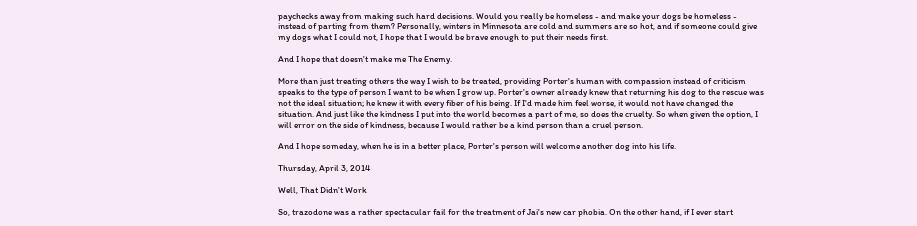paychecks away from making such hard decisions. Would you really be homeless - and make your dogs be homeless - instead of parting from them? Personally, winters in Minnesota are cold and summers are so hot, and if someone could give my dogs what I could not, I hope that I would be brave enough to put their needs first.

And I hope that doesn't make me The Enemy.

More than just treating others the way I wish to be treated, providing Porter's human with compassion instead of criticism speaks to the type of person I want to be when I grow up. Porter's owner already knew that returning his dog to the rescue was not the ideal situation; he knew it with every fiber of his being. If I'd made him feel worse, it would not have changed the situation. And just like the kindness I put into the world becomes a part of me, so does the cruelty. So when given the option, I will error on the side of kindness, because I would rather be a kind person than a cruel person.

And I hope someday, when he is in a better place, Porter's person will welcome another dog into his life.

Thursday, April 3, 2014

Well, That Didn't Work

So, trazodone was a rather spectacular fail for the treatment of Jai's new car phobia. On the other hand, if I ever start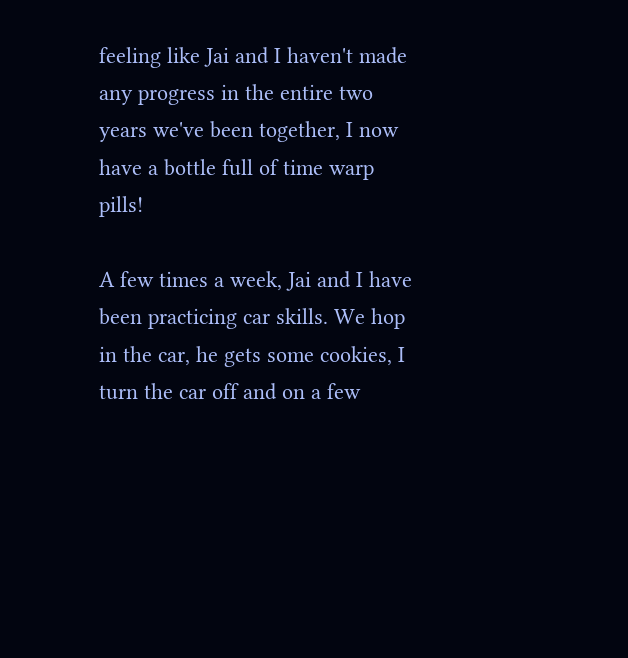feeling like Jai and I haven't made any progress in the entire two years we've been together, I now have a bottle full of time warp pills!

A few times a week, Jai and I have been practicing car skills. We hop in the car, he gets some cookies, I turn the car off and on a few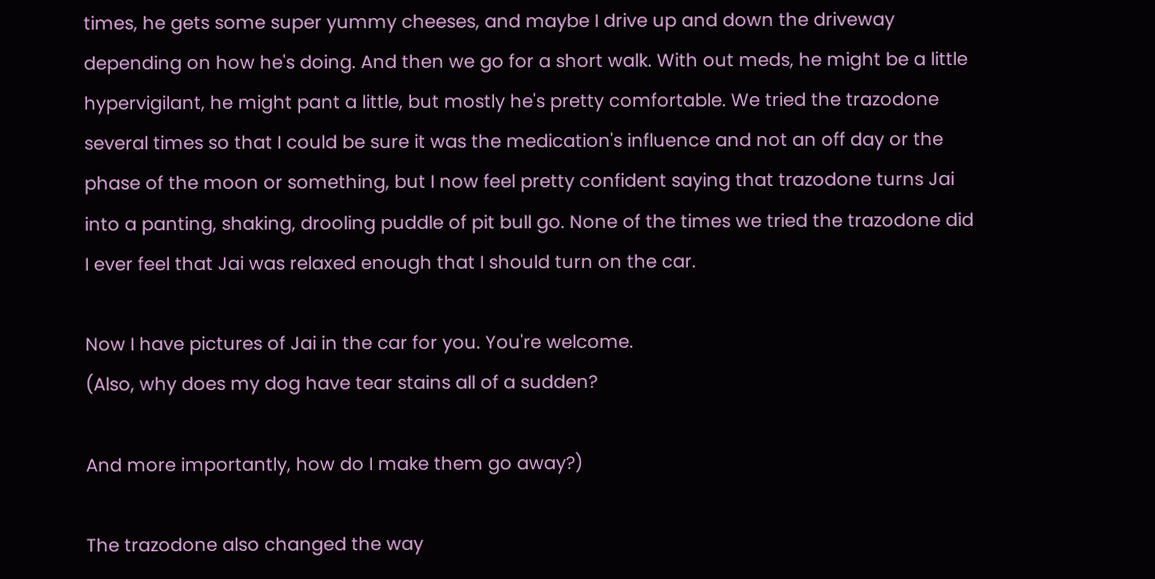times, he gets some super yummy cheeses, and maybe I drive up and down the driveway depending on how he's doing. And then we go for a short walk. With out meds, he might be a little hypervigilant, he might pant a little, but mostly he's pretty comfortable. We tried the trazodone several times so that I could be sure it was the medication's influence and not an off day or the phase of the moon or something, but I now feel pretty confident saying that trazodone turns Jai into a panting, shaking, drooling puddle of pit bull go. None of the times we tried the trazodone did I ever feel that Jai was relaxed enough that I should turn on the car.

Now I have pictures of Jai in the car for you. You're welcome.
(Also, why does my dog have tear stains all of a sudden?

And more importantly, how do I make them go away?)

The trazodone also changed the way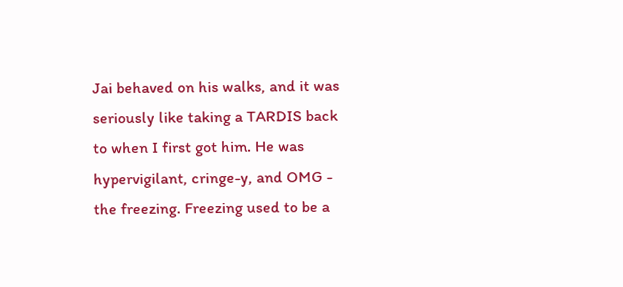Jai behaved on his walks, and it was seriously like taking a TARDIS back to when I first got him. He was hypervigilant, cringe-y, and OMG - the freezing. Freezing used to be a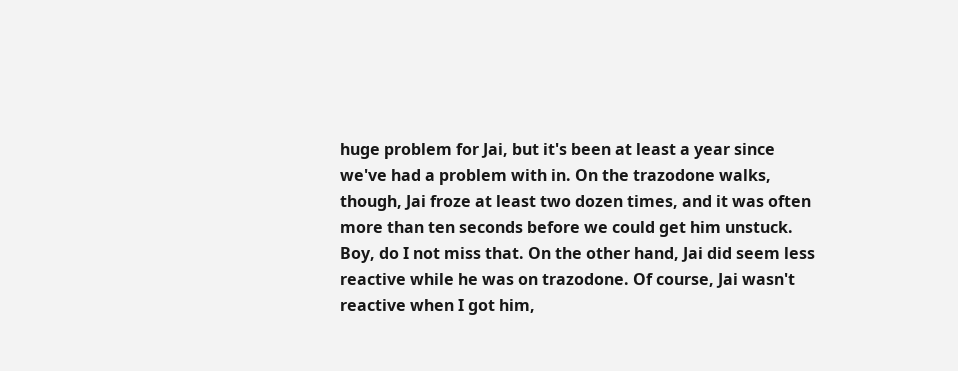huge problem for Jai, but it's been at least a year since we've had a problem with in. On the trazodone walks, though, Jai froze at least two dozen times, and it was often more than ten seconds before we could get him unstuck. Boy, do I not miss that. On the other hand, Jai did seem less reactive while he was on trazodone. Of course, Jai wasn't reactive when I got him,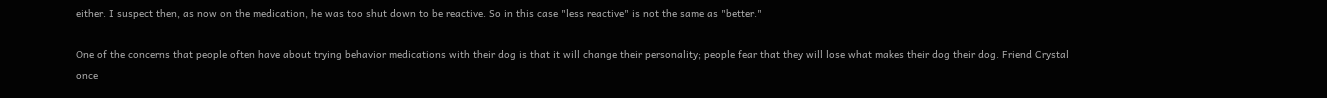either. I suspect then, as now on the medication, he was too shut down to be reactive. So in this case "less reactive" is not the same as "better."

One of the concerns that people often have about trying behavior medications with their dog is that it will change their personality; people fear that they will lose what makes their dog their dog. Friend Crystal once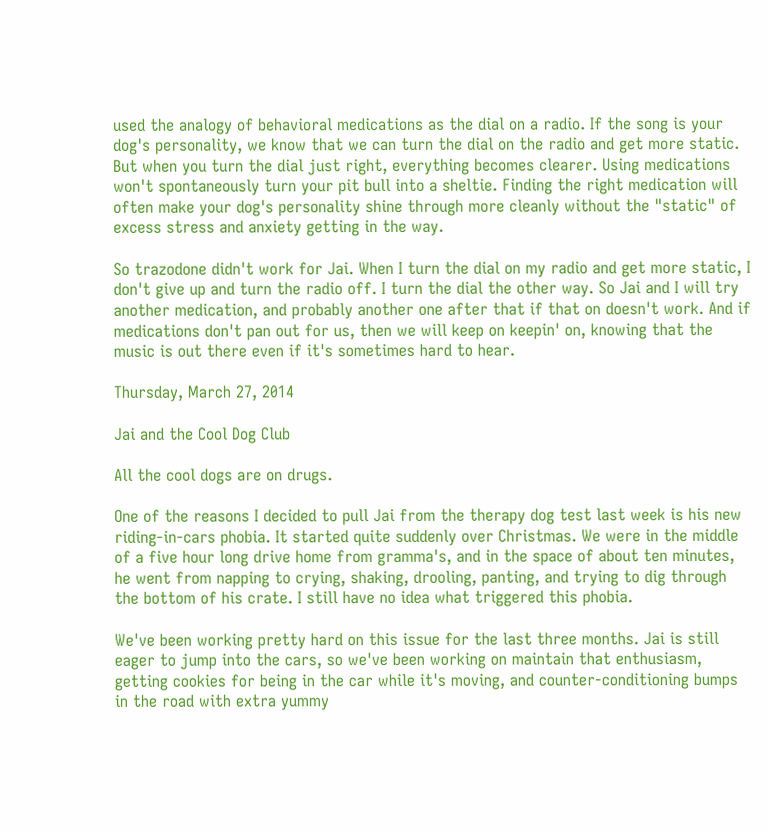used the analogy of behavioral medications as the dial on a radio. If the song is your dog's personality, we know that we can turn the dial on the radio and get more static. But when you turn the dial just right, everything becomes clearer. Using medications won't spontaneously turn your pit bull into a sheltie. Finding the right medication will often make your dog's personality shine through more cleanly without the "static" of excess stress and anxiety getting in the way.

So trazodone didn't work for Jai. When I turn the dial on my radio and get more static, I don't give up and turn the radio off. I turn the dial the other way. So Jai and I will try another medication, and probably another one after that if that on doesn't work. And if medications don't pan out for us, then we will keep on keepin' on, knowing that the music is out there even if it's sometimes hard to hear.

Thursday, March 27, 2014

Jai and the Cool Dog Club

All the cool dogs are on drugs.

One of the reasons I decided to pull Jai from the therapy dog test last week is his new riding-in-cars phobia. It started quite suddenly over Christmas. We were in the middle of a five hour long drive home from gramma's, and in the space of about ten minutes, he went from napping to crying, shaking, drooling, panting, and trying to dig through the bottom of his crate. I still have no idea what triggered this phobia.

We've been working pretty hard on this issue for the last three months. Jai is still eager to jump into the cars, so we've been working on maintain that enthusiasm, getting cookies for being in the car while it's moving, and counter-conditioning bumps in the road with extra yummy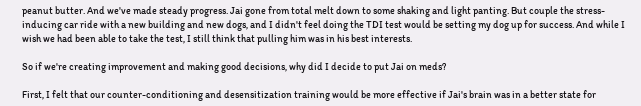peanut butter. And we've made steady progress. Jai gone from total melt down to some shaking and light panting. But couple the stress-inducing car ride with a new building and new dogs, and I didn't feel doing the TDI test would be setting my dog up for success. And while I wish we had been able to take the test, I still think that pulling him was in his best interests.

So if we're creating improvement and making good decisions, why did I decide to put Jai on meds?

First, I felt that our counter-conditioning and desensitization training would be more effective if Jai's brain was in a better state for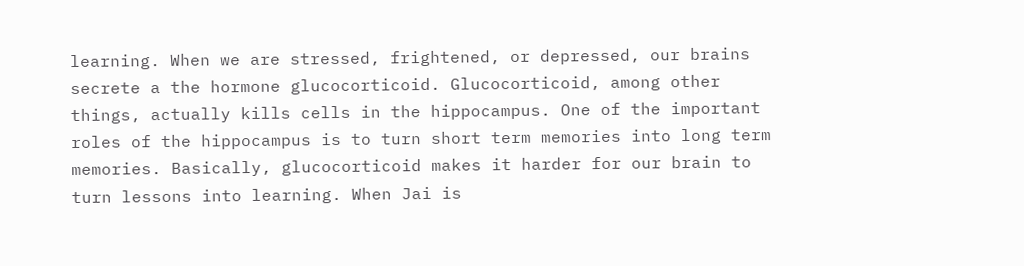learning. When we are stressed, frightened, or depressed, our brains secrete a the hormone glucocorticoid. Glucocorticoid, among other things, actually kills cells in the hippocampus. One of the important roles of the hippocampus is to turn short term memories into long term memories. Basically, glucocorticoid makes it harder for our brain to turn lessons into learning. When Jai is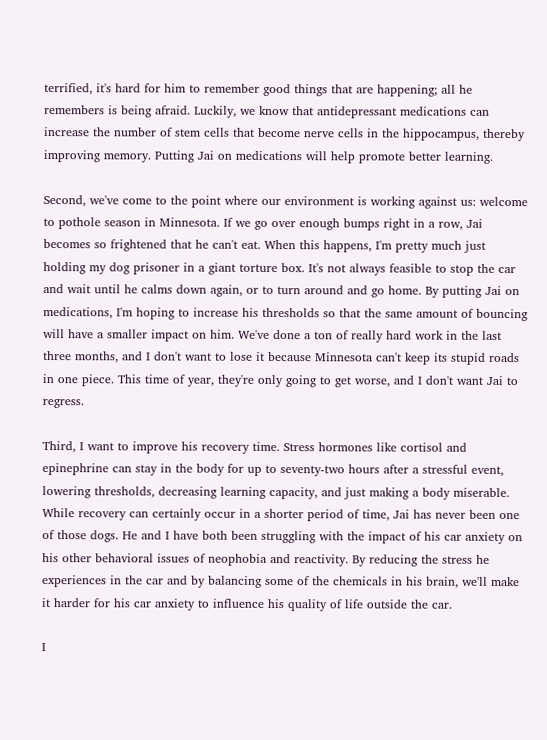terrified, it's hard for him to remember good things that are happening; all he remembers is being afraid. Luckily, we know that antidepressant medications can increase the number of stem cells that become nerve cells in the hippocampus, thereby improving memory. Putting Jai on medications will help promote better learning.

Second, we've come to the point where our environment is working against us: welcome to pothole season in Minnesota. If we go over enough bumps right in a row, Jai becomes so frightened that he can't eat. When this happens, I'm pretty much just holding my dog prisoner in a giant torture box. It's not always feasible to stop the car and wait until he calms down again, or to turn around and go home. By putting Jai on medications, I'm hoping to increase his thresholds so that the same amount of bouncing will have a smaller impact on him. We've done a ton of really hard work in the last three months, and I don't want to lose it because Minnesota can't keep its stupid roads in one piece. This time of year, they're only going to get worse, and I don't want Jai to regress.

Third, I want to improve his recovery time. Stress hormones like cortisol and epinephrine can stay in the body for up to seventy-two hours after a stressful event, lowering thresholds, decreasing learning capacity, and just making a body miserable. While recovery can certainly occur in a shorter period of time, Jai has never been one of those dogs. He and I have both been struggling with the impact of his car anxiety on his other behavioral issues of neophobia and reactivity. By reducing the stress he experiences in the car and by balancing some of the chemicals in his brain, we'll make it harder for his car anxiety to influence his quality of life outside the car.

I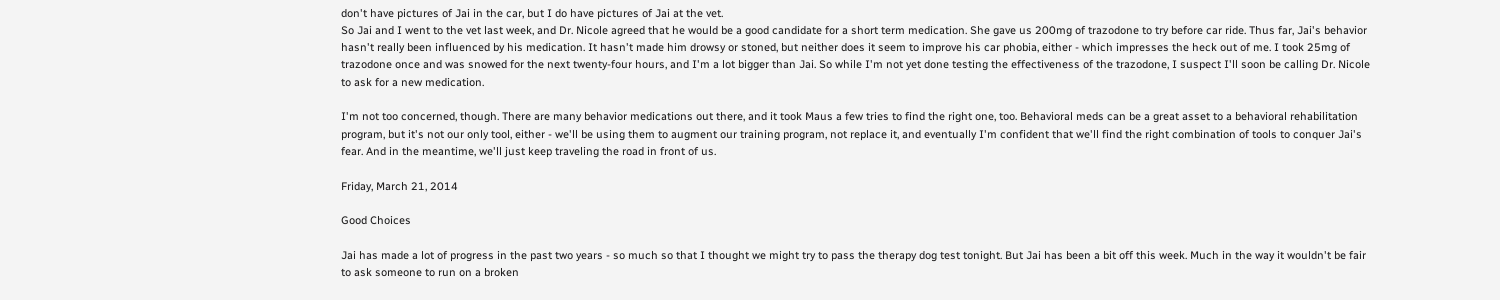don't have pictures of Jai in the car, but I do have pictures of Jai at the vet.
So Jai and I went to the vet last week, and Dr. Nicole agreed that he would be a good candidate for a short term medication. She gave us 200mg of trazodone to try before car ride. Thus far, Jai's behavior hasn't really been influenced by his medication. It hasn't made him drowsy or stoned, but neither does it seem to improve his car phobia, either - which impresses the heck out of me. I took 25mg of trazodone once and was snowed for the next twenty-four hours, and I'm a lot bigger than Jai. So while I'm not yet done testing the effectiveness of the trazodone, I suspect I'll soon be calling Dr. Nicole to ask for a new medication.

I'm not too concerned, though. There are many behavior medications out there, and it took Maus a few tries to find the right one, too. Behavioral meds can be a great asset to a behavioral rehabilitation program, but it's not our only tool, either - we'll be using them to augment our training program, not replace it, and eventually I'm confident that we'll find the right combination of tools to conquer Jai's fear. And in the meantime, we'll just keep traveling the road in front of us.

Friday, March 21, 2014

Good Choices

Jai has made a lot of progress in the past two years - so much so that I thought we might try to pass the therapy dog test tonight. But Jai has been a bit off this week. Much in the way it wouldn't be fair to ask someone to run on a broken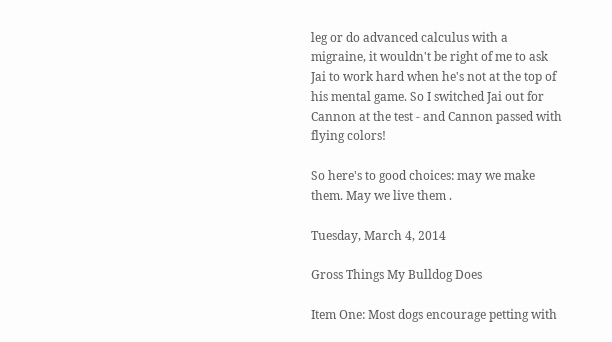leg or do advanced calculus with a migraine, it wouldn't be right of me to ask Jai to work hard when he's not at the top of his mental game. So I switched Jai out for Cannon at the test - and Cannon passed with flying colors!

So here's to good choices: may we make them. May we live them .

Tuesday, March 4, 2014

Gross Things My Bulldog Does

Item One: Most dogs encourage petting with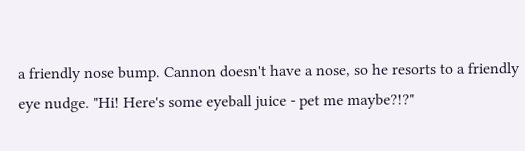a friendly nose bump. Cannon doesn't have a nose, so he resorts to a friendly eye nudge. "Hi! Here's some eyeball juice - pet me maybe?!?"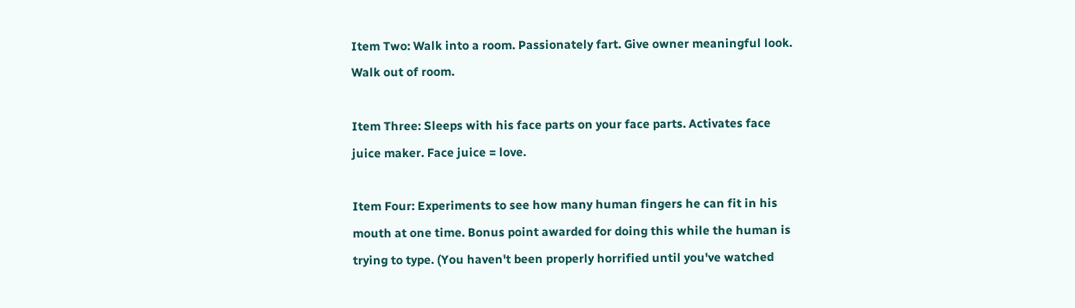Item Two: Walk into a room. Passionately fart. Give owner meaningful look. Walk out of room.

Item Three: Sleeps with his face parts on your face parts. Activates face juice maker. Face juice = love.

Item Four: Experiments to see how many human fingers he can fit in his mouth at one time. Bonus point awarded for doing this while the human is trying to type. (You haven't been properly horrified until you've watched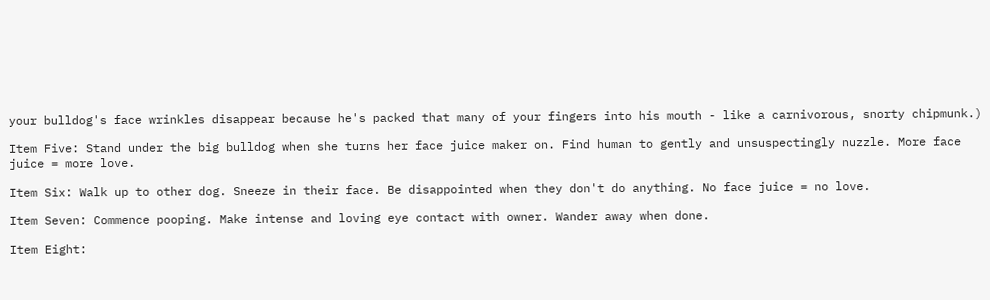your bulldog's face wrinkles disappear because he's packed that many of your fingers into his mouth - like a carnivorous, snorty chipmunk.)

Item Five: Stand under the big bulldog when she turns her face juice maker on. Find human to gently and unsuspectingly nuzzle. More face juice = more love.

Item Six: Walk up to other dog. Sneeze in their face. Be disappointed when they don't do anything. No face juice = no love.

Item Seven: Commence pooping. Make intense and loving eye contact with owner. Wander away when done.

Item Eight: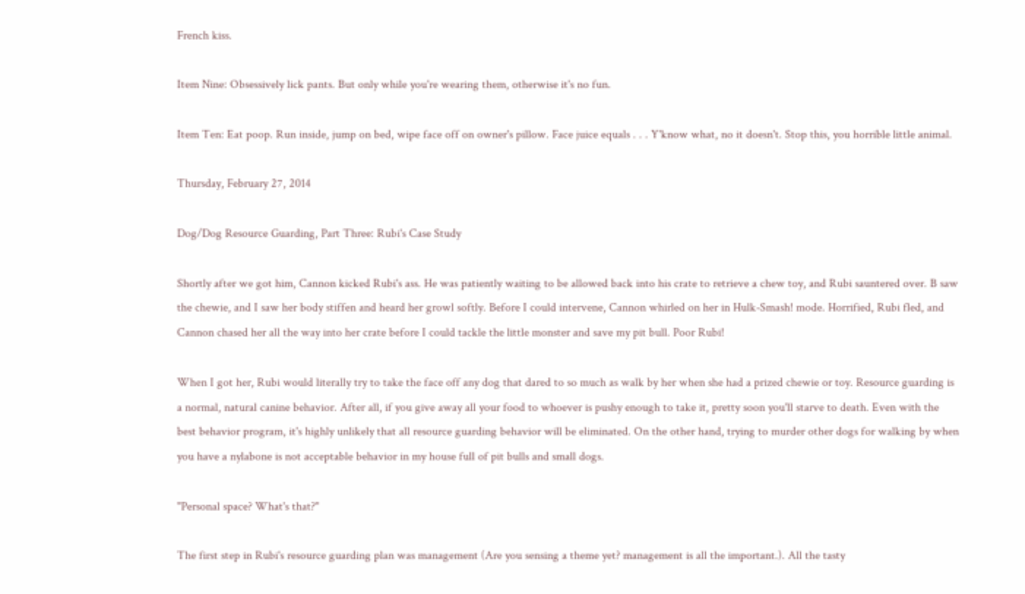French kiss.

Item Nine: Obsessively lick pants. But only while you're wearing them, otherwise it's no fun.

Item Ten: Eat poop. Run inside, jump on bed, wipe face off on owner's pillow. Face juice equals . . . Y'know what, no it doesn't. Stop this, you horrible little animal.

Thursday, February 27, 2014

Dog/Dog Resource Guarding, Part Three: Rubi's Case Study

Shortly after we got him, Cannon kicked Rubi's ass. He was patiently waiting to be allowed back into his crate to retrieve a chew toy, and Rubi sauntered over. B saw the chewie, and I saw her body stiffen and heard her growl softly. Before I could intervene, Cannon whirled on her in Hulk-Smash! mode. Horrified, Rubi fled, and Cannon chased her all the way into her crate before I could tackle the little monster and save my pit bull. Poor Rubi!

When I got her, Rubi would literally try to take the face off any dog that dared to so much as walk by her when she had a prized chewie or toy. Resource guarding is a normal, natural canine behavior. After all, if you give away all your food to whoever is pushy enough to take it, pretty soon you'll starve to death. Even with the best behavior program, it's highly unlikely that all resource guarding behavior will be eliminated. On the other hand, trying to murder other dogs for walking by when you have a nylabone is not acceptable behavior in my house full of pit bulls and small dogs.

"Personal space? What's that?"

The first step in Rubi's resource guarding plan was management (Are you sensing a theme yet? management is all the important.). All the tasty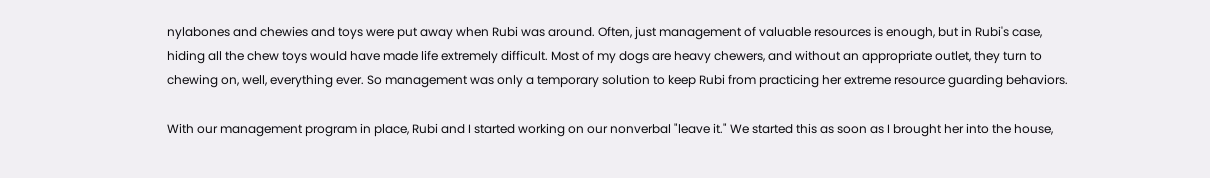nylabones and chewies and toys were put away when Rubi was around. Often, just management of valuable resources is enough, but in Rubi's case, hiding all the chew toys would have made life extremely difficult. Most of my dogs are heavy chewers, and without an appropriate outlet, they turn to chewing on, well, everything ever. So management was only a temporary solution to keep Rubi from practicing her extreme resource guarding behaviors.

With our management program in place, Rubi and I started working on our nonverbal "leave it." We started this as soon as I brought her into the house,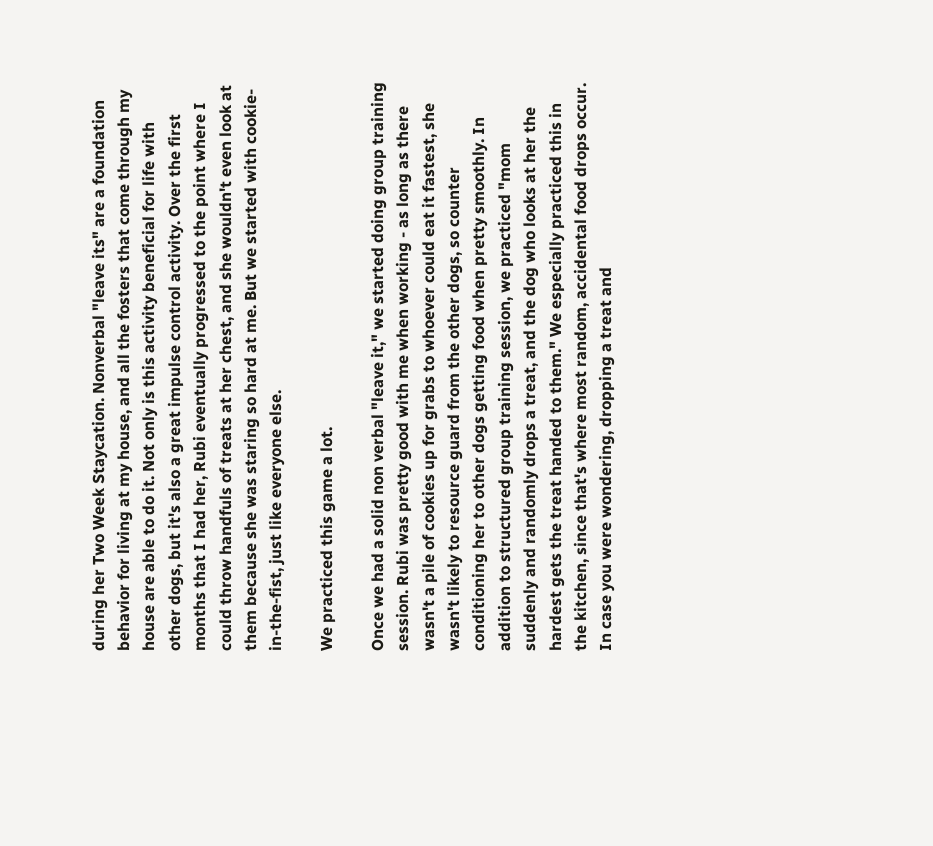during her Two Week Staycation. Nonverbal "leave its" are a foundation behavior for living at my house, and all the fosters that come through my house are able to do it. Not only is this activity beneficial for life with other dogs, but it's also a great impulse control activity. Over the first months that I had her, Rubi eventually progressed to the point where I could throw handfuls of treats at her chest, and she wouldn't even look at them because she was staring so hard at me. But we started with cookie-in-the-fist, just like everyone else.

We practiced this game a lot.

Once we had a solid non verbal "leave it," we started doing group training session. Rubi was pretty good with me when working - as long as there wasn't a pile of cookies up for grabs to whoever could eat it fastest, she wasn't likely to resource guard from the other dogs, so counter conditioning her to other dogs getting food when pretty smoothly. In addition to structured group training session, we practiced "mom suddenly and randomly drops a treat, and the dog who looks at her the hardest gets the treat handed to them." We especially practiced this in the kitchen, since that's where most random, accidental food drops occur. In case you were wondering, dropping a treat and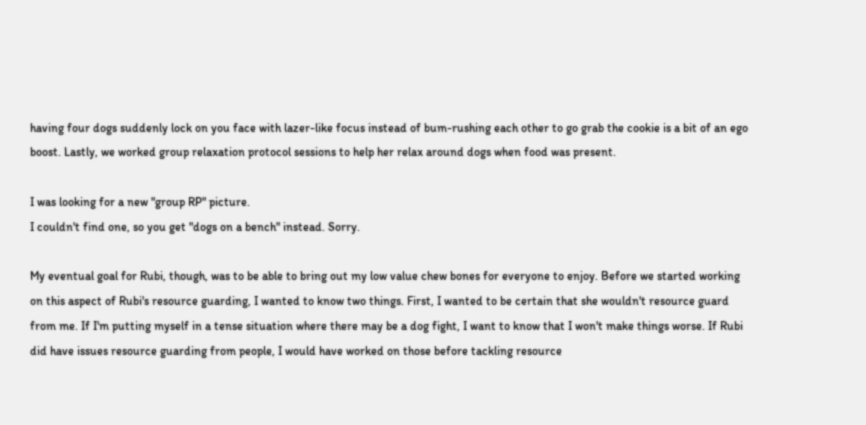having four dogs suddenly lock on you face with lazer-like focus instead of bum-rushing each other to go grab the cookie is a bit of an ego boost. Lastly, we worked group relaxation protocol sessions to help her relax around dogs when food was present.

I was looking for a new "group RP" picture.
I couldn't find one, so you get "dogs on a bench" instead. Sorry.

My eventual goal for Rubi, though, was to be able to bring out my low value chew bones for everyone to enjoy. Before we started working on this aspect of Rubi's resource guarding, I wanted to know two things. First, I wanted to be certain that she wouldn't resource guard from me. If I'm putting myself in a tense situation where there may be a dog fight, I want to know that I won't make things worse. If Rubi did have issues resource guarding from people, I would have worked on those before tackling resource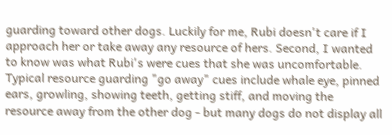guarding toward other dogs. Luckily for me, Rubi doesn't care if I approach her or take away any resource of hers. Second, I wanted to know was what Rubi's were cues that she was uncomfortable. Typical resource guarding "go away" cues include whale eye, pinned ears, growling, showing teeth, getting stiff, and moving the resource away from the other dog - but many dogs do not display all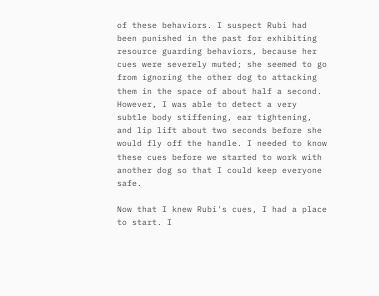of these behaviors. I suspect Rubi had been punished in the past for exhibiting resource guarding behaviors, because her cues were severely muted; she seemed to go from ignoring the other dog to attacking them in the space of about half a second. However, I was able to detect a very subtle body stiffening, ear tightening, and lip lift about two seconds before she would fly off the handle. I needed to know these cues before we started to work with another dog so that I could keep everyone safe.

Now that I knew Rubi's cues, I had a place to start. I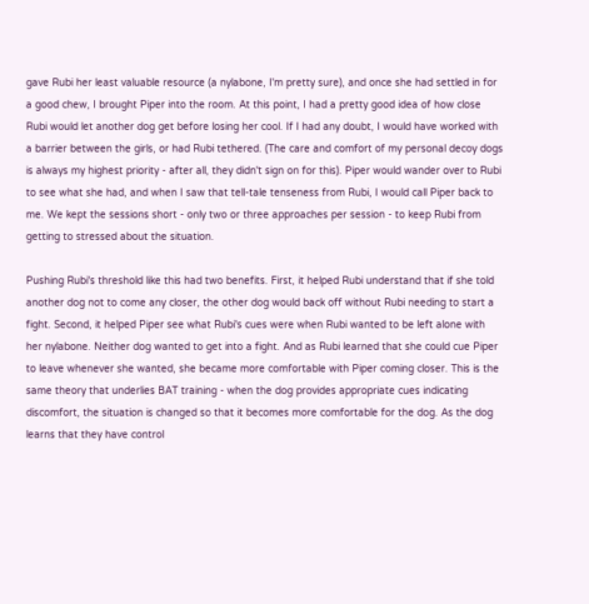gave Rubi her least valuable resource (a nylabone, I'm pretty sure), and once she had settled in for a good chew, I brought Piper into the room. At this point, I had a pretty good idea of how close Rubi would let another dog get before losing her cool. If I had any doubt, I would have worked with a barrier between the girls, or had Rubi tethered. (The care and comfort of my personal decoy dogs is always my highest priority - after all, they didn't sign on for this). Piper would wander over to Rubi to see what she had, and when I saw that tell-tale tenseness from Rubi, I would call Piper back to me. We kept the sessions short - only two or three approaches per session - to keep Rubi from getting to stressed about the situation.

Pushing Rubi's threshold like this had two benefits. First, it helped Rubi understand that if she told another dog not to come any closer, the other dog would back off without Rubi needing to start a fight. Second, it helped Piper see what Rubi's cues were when Rubi wanted to be left alone with her nylabone. Neither dog wanted to get into a fight. And as Rubi learned that she could cue Piper to leave whenever she wanted, she became more comfortable with Piper coming closer. This is the same theory that underlies BAT training - when the dog provides appropriate cues indicating discomfort, the situation is changed so that it becomes more comfortable for the dog. As the dog learns that they have control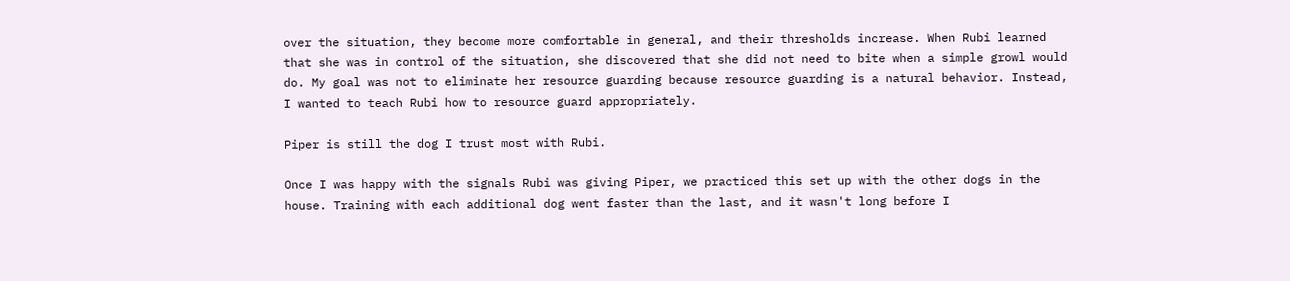over the situation, they become more comfortable in general, and their thresholds increase. When Rubi learned that she was in control of the situation, she discovered that she did not need to bite when a simple growl would do. My goal was not to eliminate her resource guarding because resource guarding is a natural behavior. Instead, I wanted to teach Rubi how to resource guard appropriately.

Piper is still the dog I trust most with Rubi.

Once I was happy with the signals Rubi was giving Piper, we practiced this set up with the other dogs in the house. Training with each additional dog went faster than the last, and it wasn't long before I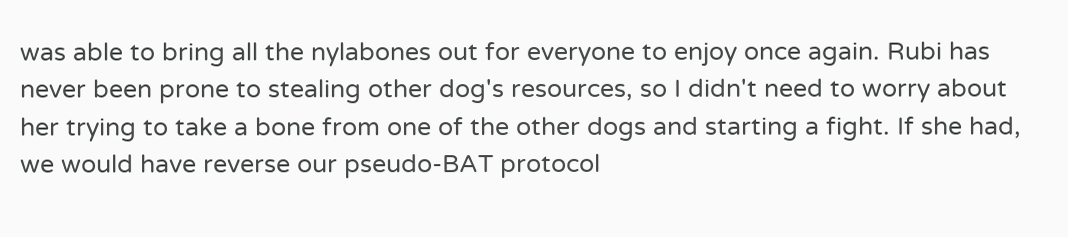was able to bring all the nylabones out for everyone to enjoy once again. Rubi has never been prone to stealing other dog's resources, so I didn't need to worry about her trying to take a bone from one of the other dogs and starting a fight. If she had, we would have reverse our pseudo-BAT protocol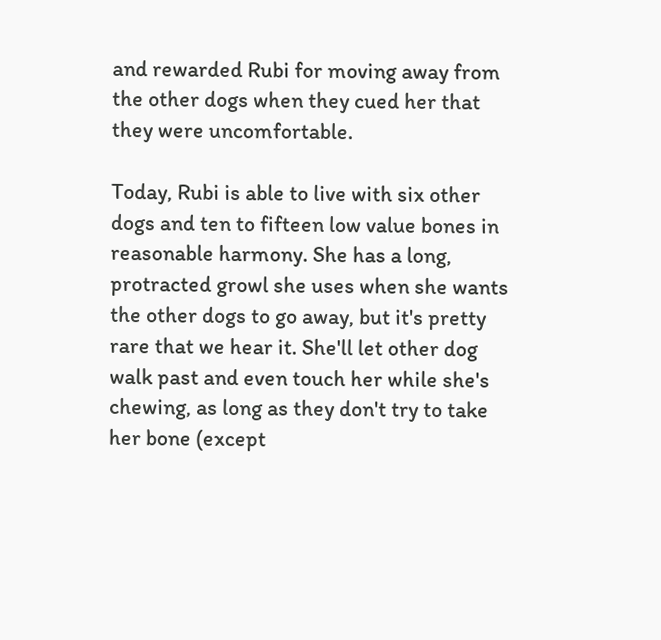and rewarded Rubi for moving away from the other dogs when they cued her that they were uncomfortable.

Today, Rubi is able to live with six other dogs and ten to fifteen low value bones in reasonable harmony. She has a long, protracted growl she uses when she wants the other dogs to go away, but it's pretty rare that we hear it. She'll let other dog walk past and even touch her while she's chewing, as long as they don't try to take her bone (except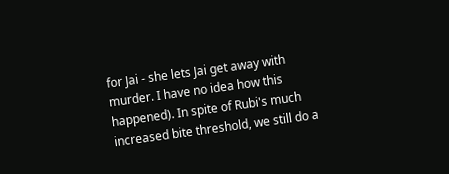for Jai - she lets Jai get away with murder. I have no idea how this happened). In spite of Rubi's much increased bite threshold, we still do a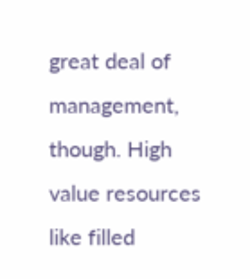great deal of management, though. High value resources like filled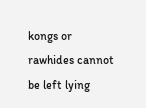kongs or rawhides cannot be left lying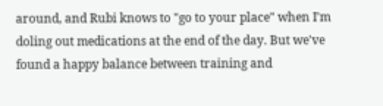around, and Rubi knows to "go to your place" when I'm doling out medications at the end of the day. But we've found a happy balance between training and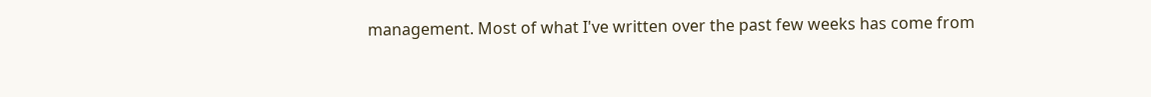management. Most of what I've written over the past few weeks has come from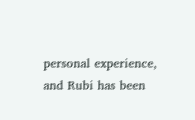personal experience, and Rubi has been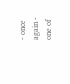- once again -  one of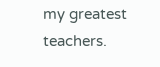my greatest teachers.